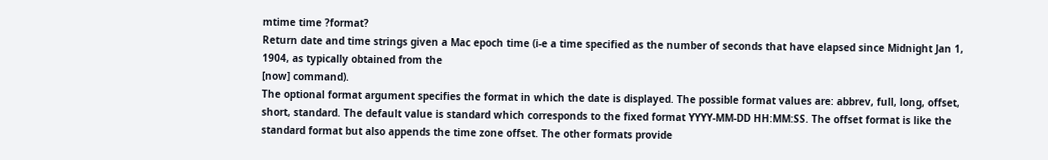mtime time ?format?
Return date and time strings given a Mac epoch time (i-e a time specified as the number of seconds that have elapsed since Midnight Jan 1, 1904, as typically obtained from the
[now] command).
The optional format argument specifies the format in which the date is displayed. The possible format values are: abbrev, full, long, offset, short, standard. The default value is standard which corresponds to the fixed format YYYY-MM-DD HH:MM:SS. The offset format is like the standard format but also appends the time zone offset. The other formats provide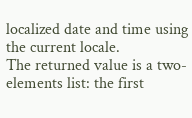localized date and time using the current locale.
The returned value is a two-elements list: the first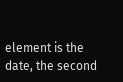element is the date, the second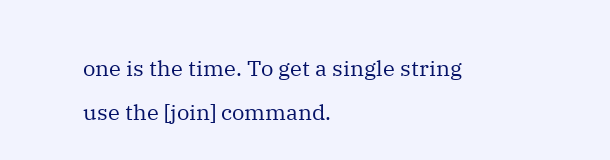one is the time. To get a single string use the [join] command.